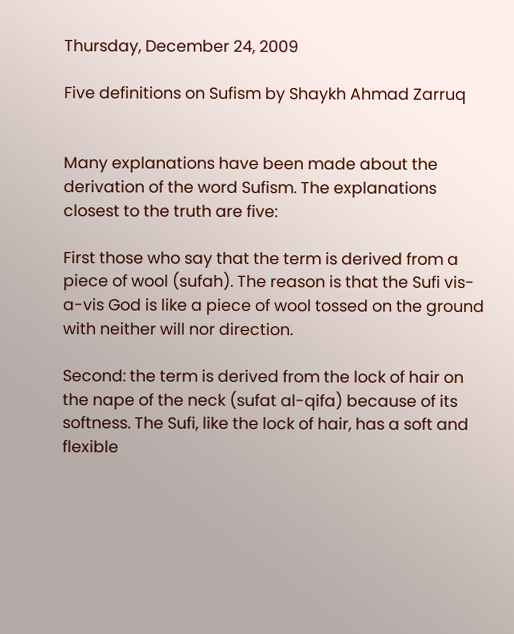Thursday, December 24, 2009

Five definitions on Sufism by Shaykh Ahmad Zarruq


Many explanations have been made about the derivation of the word Sufism. The explanations closest to the truth are five:

First those who say that the term is derived from a piece of wool (sufah). The reason is that the Sufi vis-a-vis God is like a piece of wool tossed on the ground with neither will nor direction.

Second: the term is derived from the lock of hair on the nape of the neck (sufat al-qifa) because of its softness. The Sufi, like the lock of hair, has a soft and flexible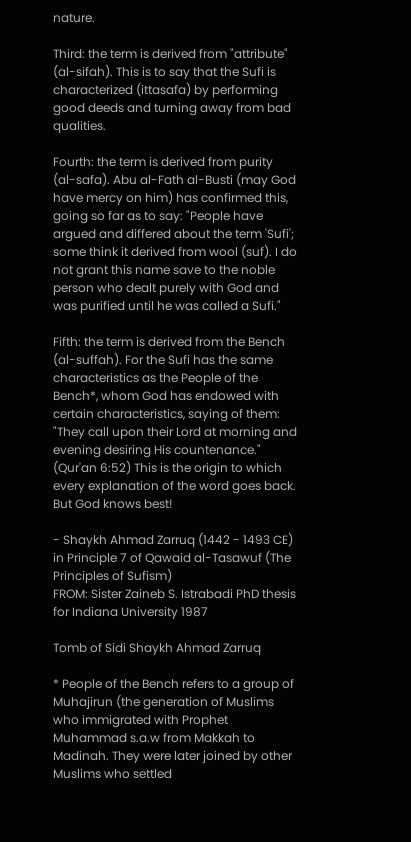nature.

Third: the term is derived from "attribute" (al-sifah). This is to say that the Sufi is characterized (ittasafa) by performing good deeds and turning away from bad qualities.

Fourth: the term is derived from purity (al-safa). Abu al-Fath al-Busti (may God have mercy on him) has confirmed this, going so far as to say: "People have argued and differed about the term 'Sufi'; some think it derived from wool (suf). I do not grant this name save to the noble person who dealt purely with God and was purified until he was called a Sufi."

Fifth: the term is derived from the Bench (al-suffah). For the Sufi has the same characteristics as the People of the Bench*, whom God has endowed with certain characteristics, saying of them: "They call upon their Lord at morning and evening desiring His countenance." (Qur'an 6:52) This is the origin to which every explanation of the word goes back. But God knows best!

- Shaykh Ahmad Zarruq (1442 - 1493 CE)
in Principle 7 of Qawaid al-Tasawuf (The Principles of Sufism)
FROM: Sister Zaineb S. Istrabadi PhD thesis for Indiana University 1987

Tomb of Sidi Shaykh Ahmad Zarruq

* People of the Bench refers to a group of Muhajirun (the generation of Muslims who immigrated with Prophet Muhammad s.a.w from Makkah to Madinah. They were later joined by other Muslims who settled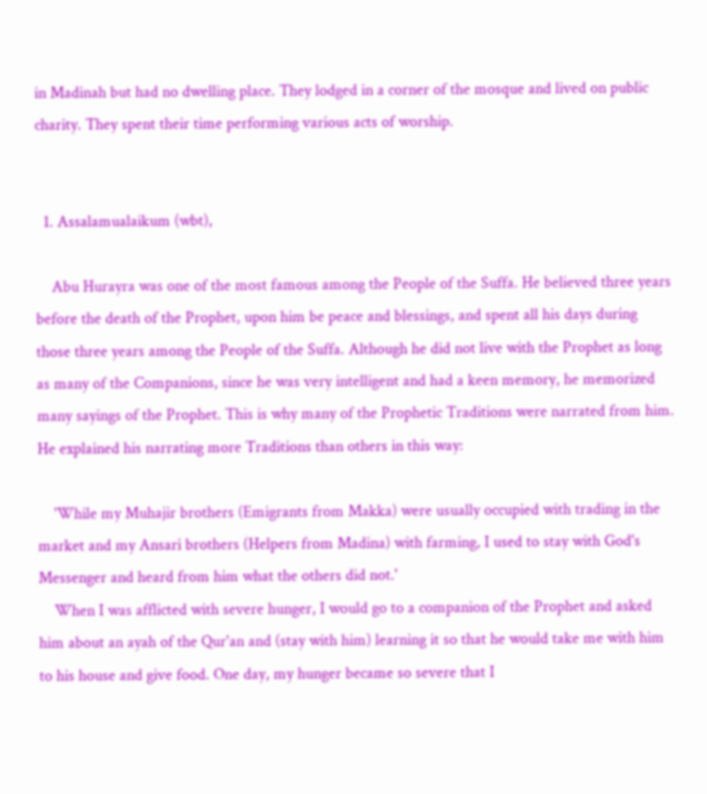in Madinah but had no dwelling place. They lodged in a corner of the mosque and lived on public charity. They spent their time performing various acts of worship.


  1. Assalamualaikum (wbt),

    Abu Hurayra was one of the most famous among the People of the Suffa. He believed three years before the death of the Prophet, upon him be peace and blessings, and spent all his days during those three years among the People of the Suffa. Although he did not live with the Prophet as long as many of the Companions, since he was very intelligent and had a keen memory, he memorized many sayings of the Prophet. This is why many of the Prophetic Traditions were narrated from him. He explained his narrating more Traditions than others in this way:

    'While my Muhajir brothers (Emigrants from Makka) were usually occupied with trading in the market and my Ansari brothers (Helpers from Madina) with farming, I used to stay with God's Messenger and heard from him what the others did not.'
    When I was afflicted with severe hunger, I would go to a companion of the Prophet and asked him about an ayah of the Qur'an and (stay with him) learning it so that he would take me with him to his house and give food. One day, my hunger became so severe that I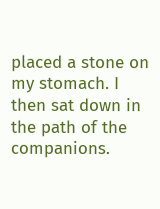placed a stone on my stomach. I then sat down in the path of the companions.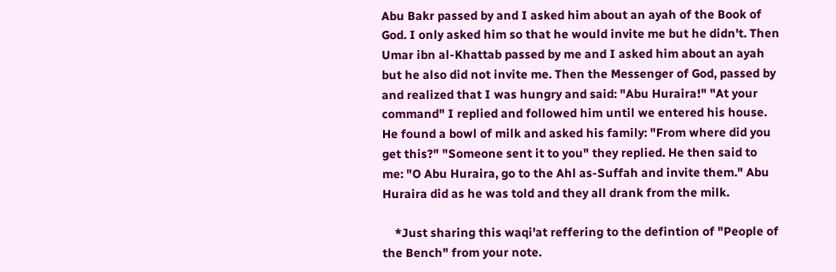Abu Bakr passed by and I asked him about an ayah of the Book of God. I only asked him so that he would invite me but he didn't. Then Umar ibn al-Khattab passed by me and I asked him about an ayah but he also did not invite me. Then the Messenger of God, passed by and realized that I was hungry and said: "Abu Huraira!" "At your command" I replied and followed him until we entered his house. He found a bowl of milk and asked his family: "From where did you get this?" "Someone sent it to you" they replied. He then said to me: "O Abu Huraira, go to the Ahl as-Suffah and invite them." Abu Huraira did as he was told and they all drank from the milk.

    *Just sharing this waqi'at reffering to the defintion of "People of the Bench" from your note.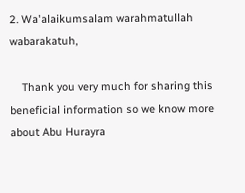2. Wa'alaikumsalam warahmatullah wabarakatuh,

    Thank you very much for sharing this beneficial information so we know more about Abu Hurayra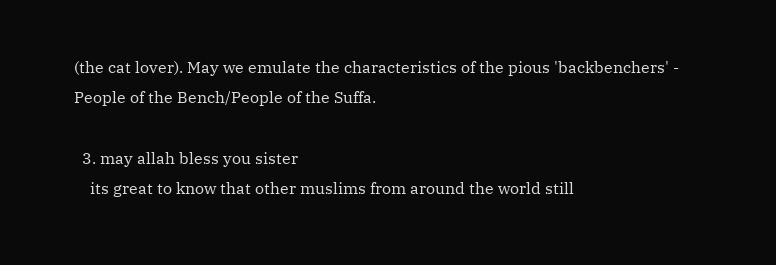(the cat lover). May we emulate the characteristics of the pious 'backbenchers' - People of the Bench/People of the Suffa.

  3. may allah bless you sister
    its great to know that other muslims from around the world still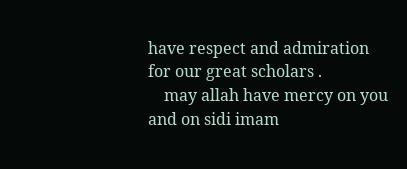have respect and admiration for our great scholars .
    may allah have mercy on you and on sidi imam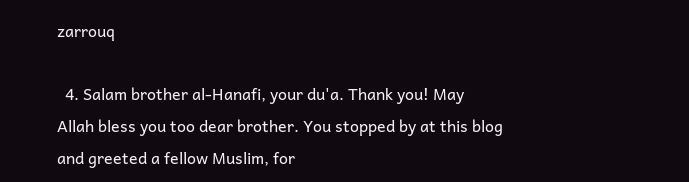zarrouq

  4. Salam brother al-Hanafi, your du'a. Thank you! May Allah bless you too dear brother. You stopped by at this blog and greeted a fellow Muslim, for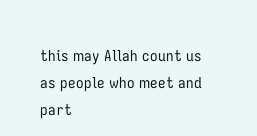this may Allah count us as people who meet and part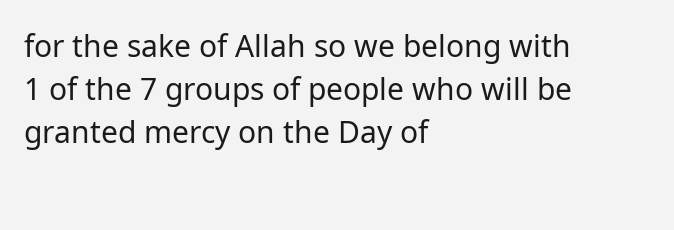for the sake of Allah so we belong with 1 of the 7 groups of people who will be granted mercy on the Day of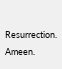Resurrection. Ameen.